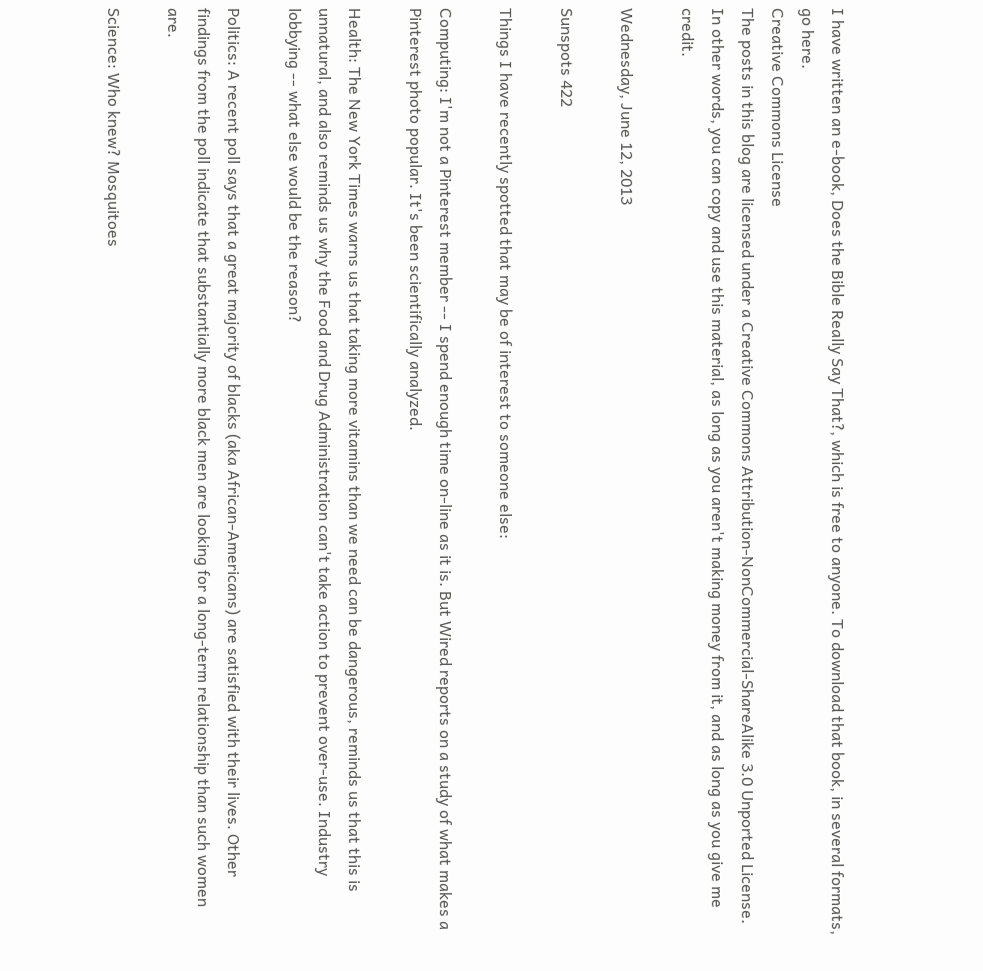I have written an e-book, Does the Bible Really Say That?, which is free to anyone. To download that book, in several formats, go here.
Creative Commons License
The posts in this blog are licensed under a Creative Commons Attribution-NonCommercial-ShareAlike 3.0 Unported License. In other words, you can copy and use this material, as long as you aren't making money from it, and as long as you give me credit.

Wednesday, June 12, 2013

Sunspots 422

Things I have recently spotted that may be of interest to someone else:

Computing: I'm not a Pinterest member -- I spend enough time on-line as it is. But Wired reports on a study of what makes a Pinterest photo popular. It's been scientifically analyzed.

Health: The New York Times warns us that taking more vitamins than we need can be dangerous, reminds us that this is unnatural, and also reminds us why the Food and Drug Administration can't take action to prevent over-use. Industry lobbying -- what else would be the reason?

Politics: A recent poll says that a great majority of blacks (aka African-Americans) are satisfied with their lives. Other findings from the poll indicate that substantially more black men are looking for a long-term relationship than such women are.

Science: Who knew? Mosquitoes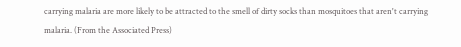carrying malaria are more likely to be attracted to the smell of dirty socks than mosquitoes that aren't carrying malaria. (From the Associated Press)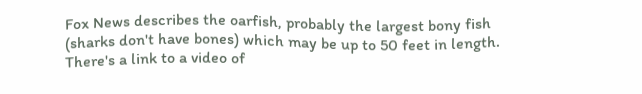Fox News describes the oarfish, probably the largest bony fish (sharks don't have bones) which may be up to 50 feet in length. There's a link to a video of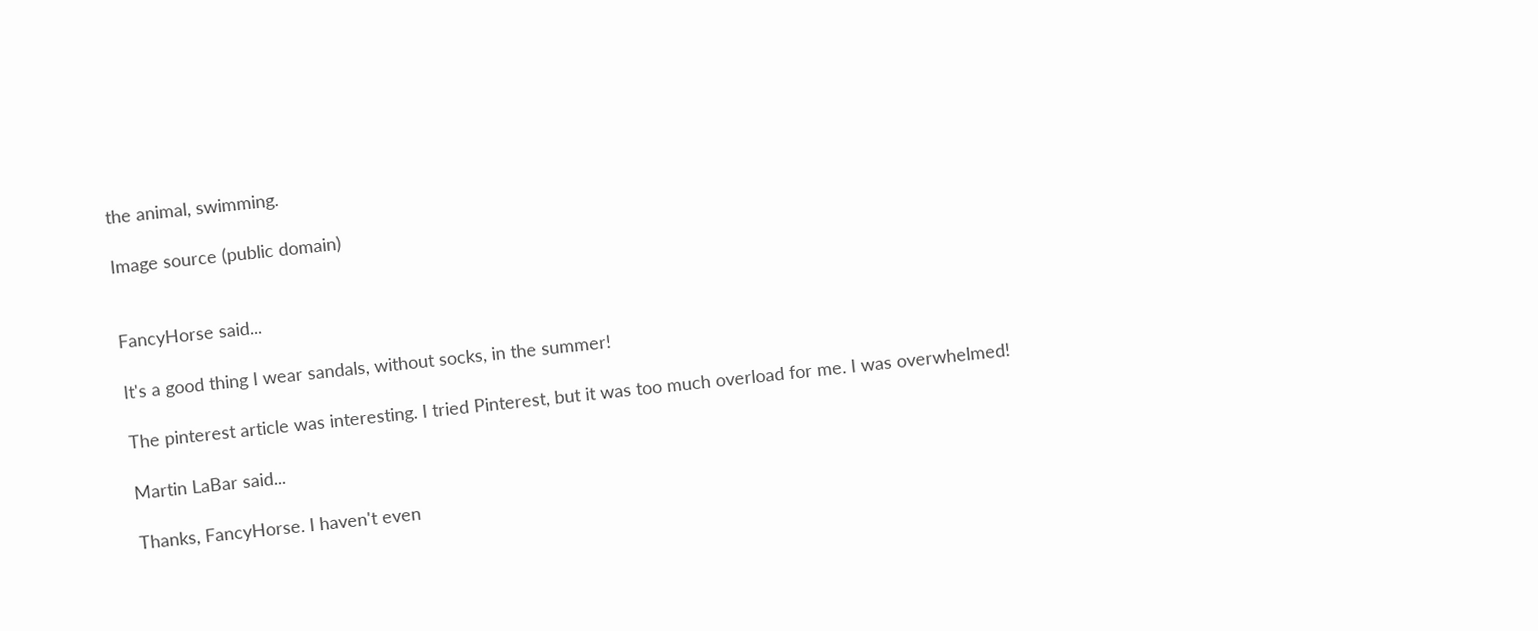the animal, swimming.

Image source (public domain)


FancyHorse said...

It's a good thing I wear sandals, without socks, in the summer!

The pinterest article was interesting. I tried Pinterest, but it was too much overload for me. I was overwhelmed!

Martin LaBar said...

Thanks, FancyHorse. I haven't even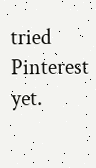tried Pinterest yet.